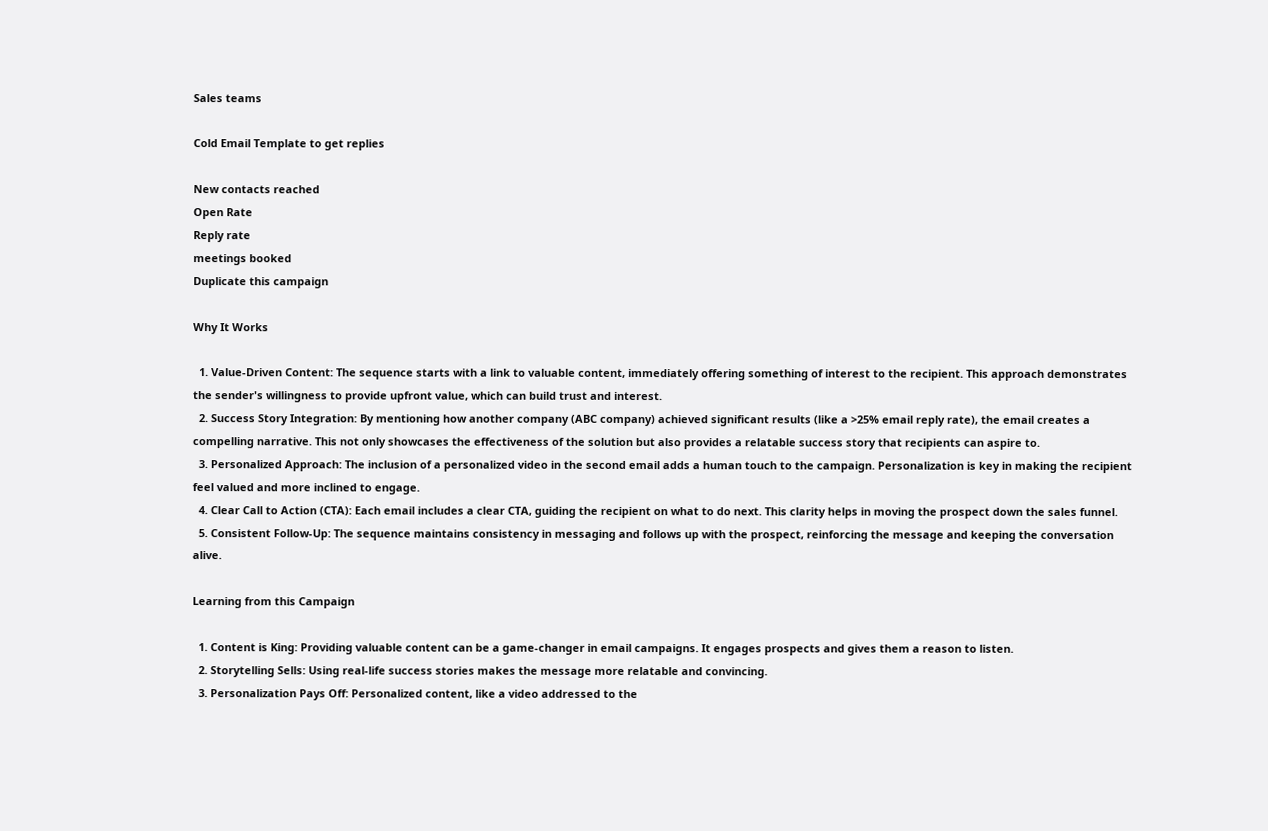Sales teams

Cold Email Template to get replies

New contacts reached
Open Rate
Reply rate
meetings booked
Duplicate this campaign

Why It Works

  1. Value-Driven Content: The sequence starts with a link to valuable content, immediately offering something of interest to the recipient. This approach demonstrates the sender's willingness to provide upfront value, which can build trust and interest.
  2. Success Story Integration: By mentioning how another company (ABC company) achieved significant results (like a >25% email reply rate), the email creates a compelling narrative. This not only showcases the effectiveness of the solution but also provides a relatable success story that recipients can aspire to.
  3. Personalized Approach: The inclusion of a personalized video in the second email adds a human touch to the campaign. Personalization is key in making the recipient feel valued and more inclined to engage.
  4. Clear Call to Action (CTA): Each email includes a clear CTA, guiding the recipient on what to do next. This clarity helps in moving the prospect down the sales funnel.
  5. Consistent Follow-Up: The sequence maintains consistency in messaging and follows up with the prospect, reinforcing the message and keeping the conversation alive.

Learning from this Campaign

  1. Content is King: Providing valuable content can be a game-changer in email campaigns. It engages prospects and gives them a reason to listen.
  2. Storytelling Sells: Using real-life success stories makes the message more relatable and convincing.
  3. Personalization Pays Off: Personalized content, like a video addressed to the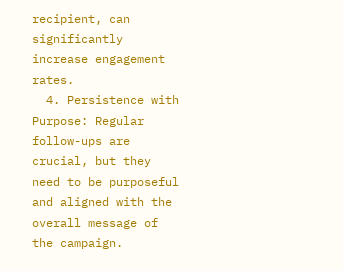recipient, can significantly increase engagement rates.
  4. Persistence with Purpose: Regular follow-ups are crucial, but they need to be purposeful and aligned with the overall message of the campaign.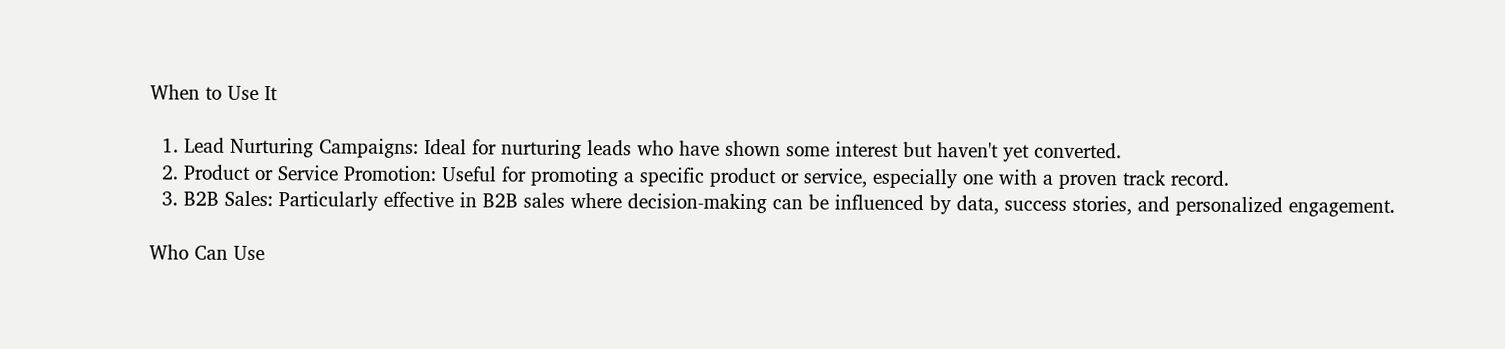When to Use It

  1. Lead Nurturing Campaigns: Ideal for nurturing leads who have shown some interest but haven't yet converted.
  2. Product or Service Promotion: Useful for promoting a specific product or service, especially one with a proven track record.
  3. B2B Sales: Particularly effective in B2B sales where decision-making can be influenced by data, success stories, and personalized engagement.

Who Can Use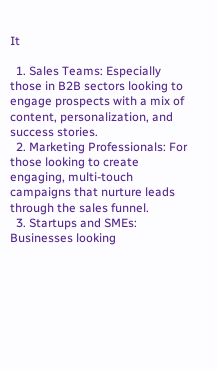It

  1. Sales Teams: Especially those in B2B sectors looking to engage prospects with a mix of content, personalization, and success stories.
  2. Marketing Professionals: For those looking to create engaging, multi-touch campaigns that nurture leads through the sales funnel.
  3. Startups and SMEs: Businesses looking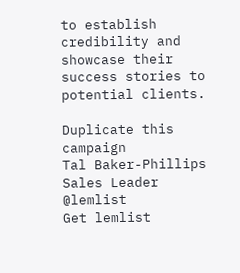to establish credibility and showcase their success stories to potential clients.

Duplicate this campaign
Tal Baker-Phillips
Sales Leader @lemlist
Get lemlist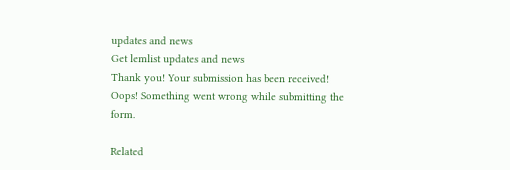updates and news
Get lemlist updates and news
Thank you! Your submission has been received!
Oops! Something went wrong while submitting the form.

Related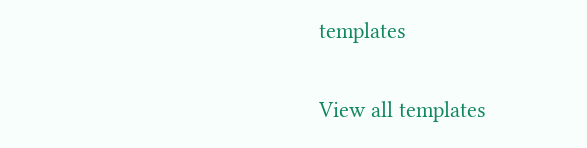templates

View all templates